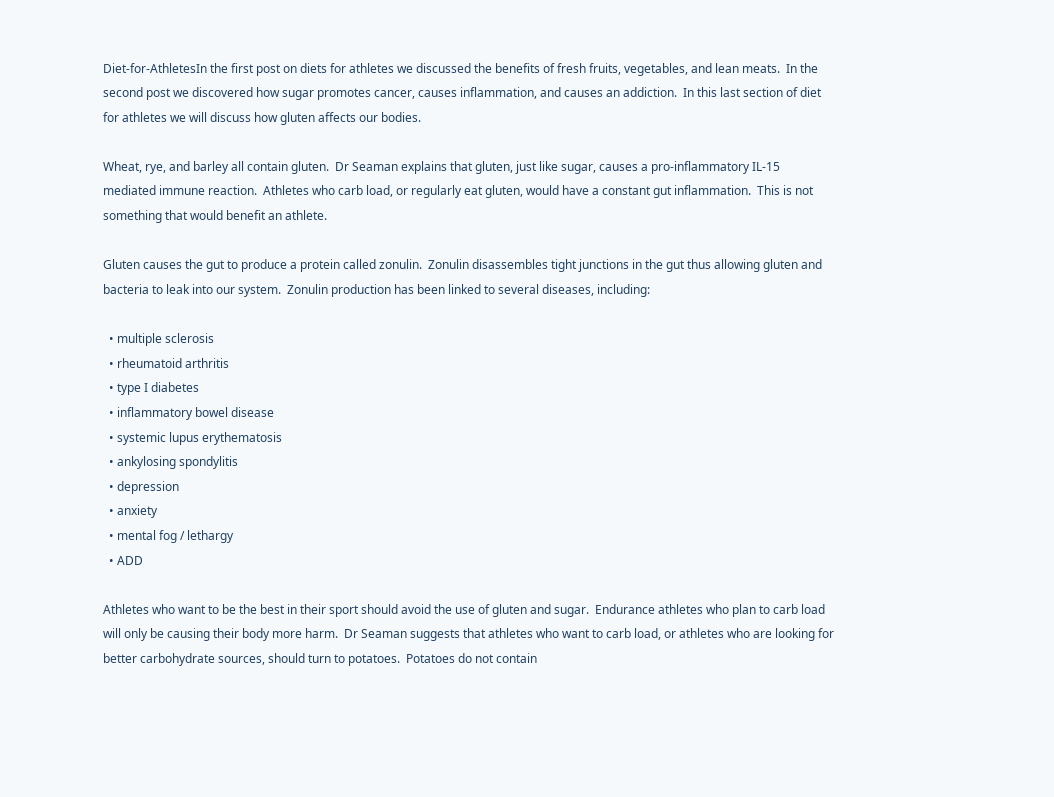Diet-for-AthletesIn the first post on diets for athletes we discussed the benefits of fresh fruits, vegetables, and lean meats.  In the second post we discovered how sugar promotes cancer, causes inflammation, and causes an addiction.  In this last section of diet for athletes we will discuss how gluten affects our bodies.

Wheat, rye, and barley all contain gluten.  Dr Seaman explains that gluten, just like sugar, causes a pro-inflammatory IL-15 mediated immune reaction.  Athletes who carb load, or regularly eat gluten, would have a constant gut inflammation.  This is not something that would benefit an athlete.

Gluten causes the gut to produce a protein called zonulin.  Zonulin disassembles tight junctions in the gut thus allowing gluten and bacteria to leak into our system.  Zonulin production has been linked to several diseases, including:

  • multiple sclerosis
  • rheumatoid arthritis
  • type I diabetes
  • inflammatory bowel disease
  • systemic lupus erythematosis
  • ankylosing spondylitis
  • depression
  • anxiety
  • mental fog / lethargy
  • ADD

Athletes who want to be the best in their sport should avoid the use of gluten and sugar.  Endurance athletes who plan to carb load will only be causing their body more harm.  Dr Seaman suggests that athletes who want to carb load, or athletes who are looking for better carbohydrate sources, should turn to potatoes.  Potatoes do not contain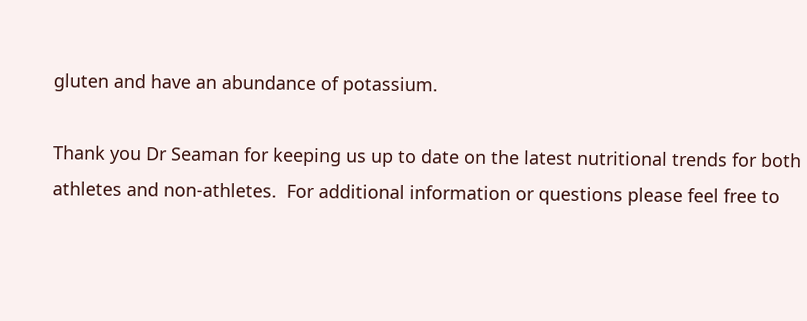gluten and have an abundance of potassium.

Thank you Dr Seaman for keeping us up to date on the latest nutritional trends for both athletes and non-athletes.  For additional information or questions please feel free to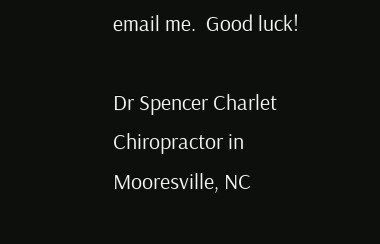email me.  Good luck!

Dr Spencer Charlet
Chiropractor in Mooresville, NC